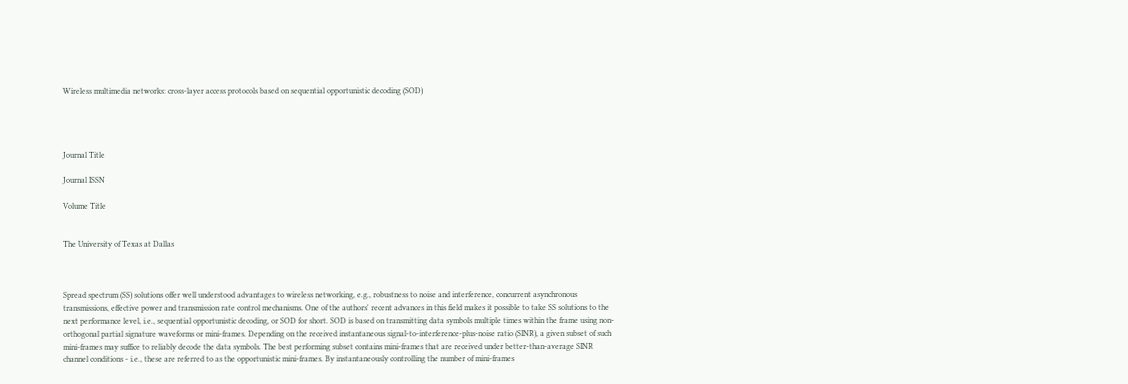Wireless multimedia networks: cross-layer access protocols based on sequential opportunistic decoding (SOD)




Journal Title

Journal ISSN

Volume Title


The University of Texas at Dallas



Spread spectrum (SS) solutions offer well understood advantages to wireless networking, e.g., robustness to noise and interference, concurrent asynchronous transmissions, effective power and transmission rate control mechanisms. One of the authors' recent advances in this field makes it possible to take SS solutions to the next performance level, i.e., sequential opportunistic decoding, or SOD for short. SOD is based on transmitting data symbols multiple times within the frame using non-orthogonal partial signature waveforms or mini-frames. Depending on the received instantaneous signal-to-interference-plus-noise ratio (SINR), a given subset of such mini-frames may suffice to reliably decode the data symbols. The best performing subset contains mini-frames that are received under better-than-average SINR channel conditions - i.e., these are referred to as the opportunistic mini-frames. By instantaneously controlling the number of mini-frames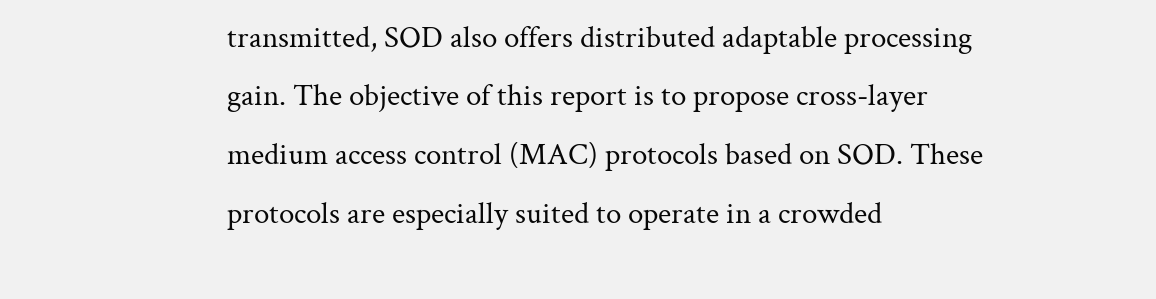transmitted, SOD also offers distributed adaptable processing gain. The objective of this report is to propose cross-layer medium access control (MAC) protocols based on SOD. These protocols are especially suited to operate in a crowded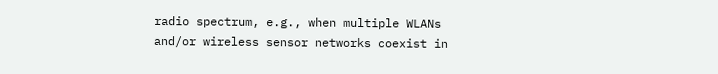radio spectrum, e.g., when multiple WLANs and/or wireless sensor networks coexist in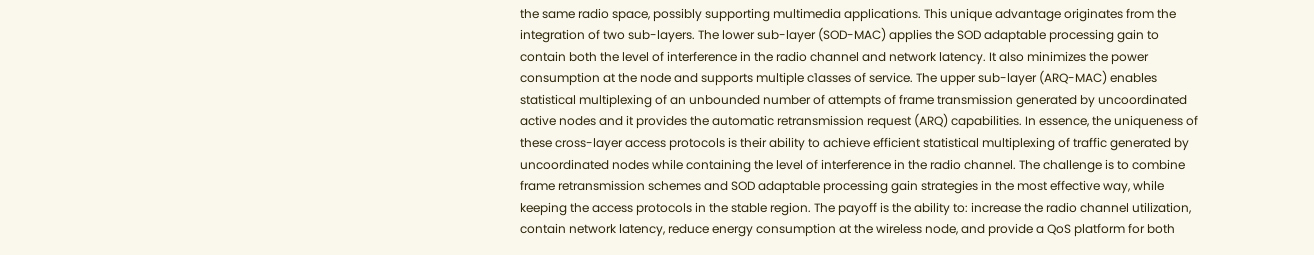the same radio space, possibly supporting multimedia applications. This unique advantage originates from the integration of two sub-layers. The lower sub-layer (SOD-MAC) applies the SOD adaptable processing gain to contain both the level of interference in the radio channel and network latency. It also minimizes the power consumption at the node and supports multiple c1asses of service. The upper sub-layer (ARQ-MAC) enables statistical multiplexing of an unbounded number of attempts of frame transmission generated by uncoordinated active nodes and it provides the automatic retransmission request (ARQ) capabilities. In essence, the uniqueness of these cross-layer access protocols is their ability to achieve efficient statistical multiplexing of traffic generated by uncoordinated nodes while containing the level of interference in the radio channel. The challenge is to combine frame retransmission schemes and SOD adaptable processing gain strategies in the most effective way, while keeping the access protocols in the stable region. The payoff is the ability to: increase the radio channel utilization, contain network latency, reduce energy consumption at the wireless node, and provide a QoS platform for both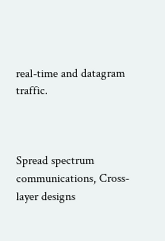real-time and datagram traffic.



Spread spectrum communications, Cross-layer designs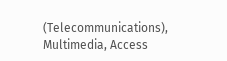(Telecommunications), Multimedia, Access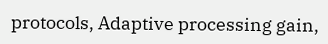protocols, Adaptive processing gain,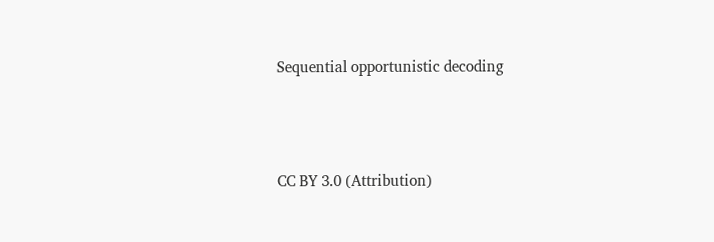Sequential opportunistic decoding



CC BY 3.0 (Attribution)